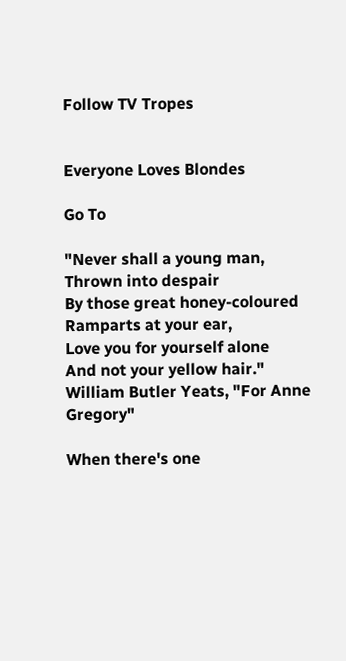Follow TV Tropes


Everyone Loves Blondes

Go To

"Never shall a young man,
Thrown into despair
By those great honey-coloured
Ramparts at your ear,
Love you for yourself alone
And not your yellow hair."
William Butler Yeats, "For Anne Gregory"

When there's one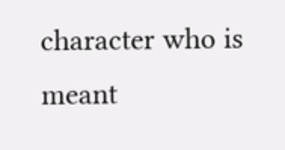character who is meant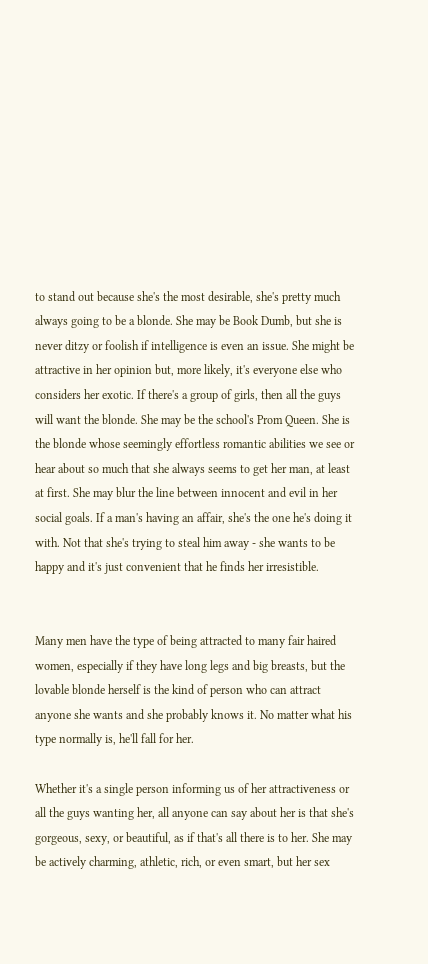to stand out because she's the most desirable, she's pretty much always going to be a blonde. She may be Book Dumb, but she is never ditzy or foolish if intelligence is even an issue. She might be attractive in her opinion but, more likely, it's everyone else who considers her exotic. If there's a group of girls, then all the guys will want the blonde. She may be the school's Prom Queen. She is the blonde whose seemingly effortless romantic abilities we see or hear about so much that she always seems to get her man, at least at first. She may blur the line between innocent and evil in her social goals. If a man's having an affair, she's the one he's doing it with. Not that she's trying to steal him away - she wants to be happy and it's just convenient that he finds her irresistible.


Many men have the type of being attracted to many fair haired women, especially if they have long legs and big breasts, but the lovable blonde herself is the kind of person who can attract anyone she wants and she probably knows it. No matter what his type normally is, he'll fall for her.

Whether it's a single person informing us of her attractiveness or all the guys wanting her, all anyone can say about her is that she's gorgeous, sexy, or beautiful, as if that's all there is to her. She may be actively charming, athletic, rich, or even smart, but her sex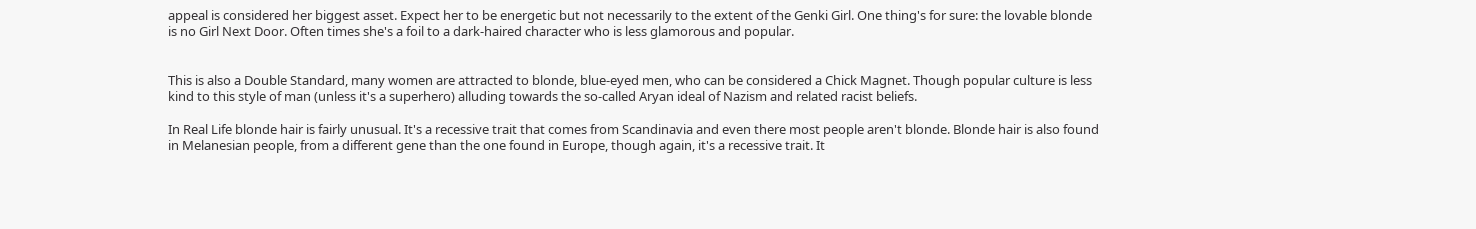appeal is considered her biggest asset. Expect her to be energetic but not necessarily to the extent of the Genki Girl. One thing's for sure: the lovable blonde is no Girl Next Door. Often times she's a foil to a dark-haired character who is less glamorous and popular.


This is also a Double Standard, many women are attracted to blonde, blue-eyed men, who can be considered a Chick Magnet. Though popular culture is less kind to this style of man (unless it's a superhero) alluding towards the so-called Aryan ideal of Nazism and related racist beliefs.

In Real Life blonde hair is fairly unusual. It's a recessive trait that comes from Scandinavia and even there most people aren't blonde. Blonde hair is also found in Melanesian people, from a different gene than the one found in Europe, though again, it's a recessive trait. It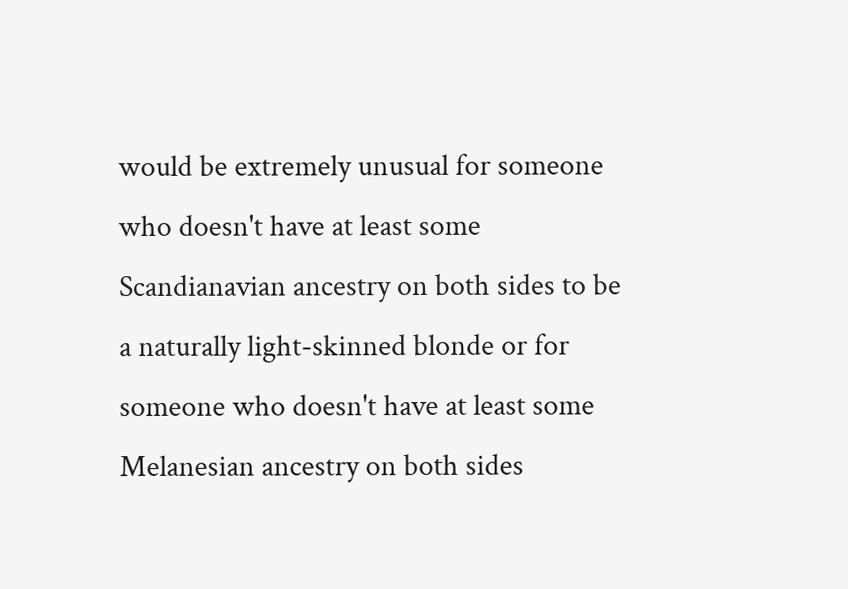would be extremely unusual for someone who doesn't have at least some Scandianavian ancestry on both sides to be a naturally light-skinned blonde or for someone who doesn't have at least some Melanesian ancestry on both sides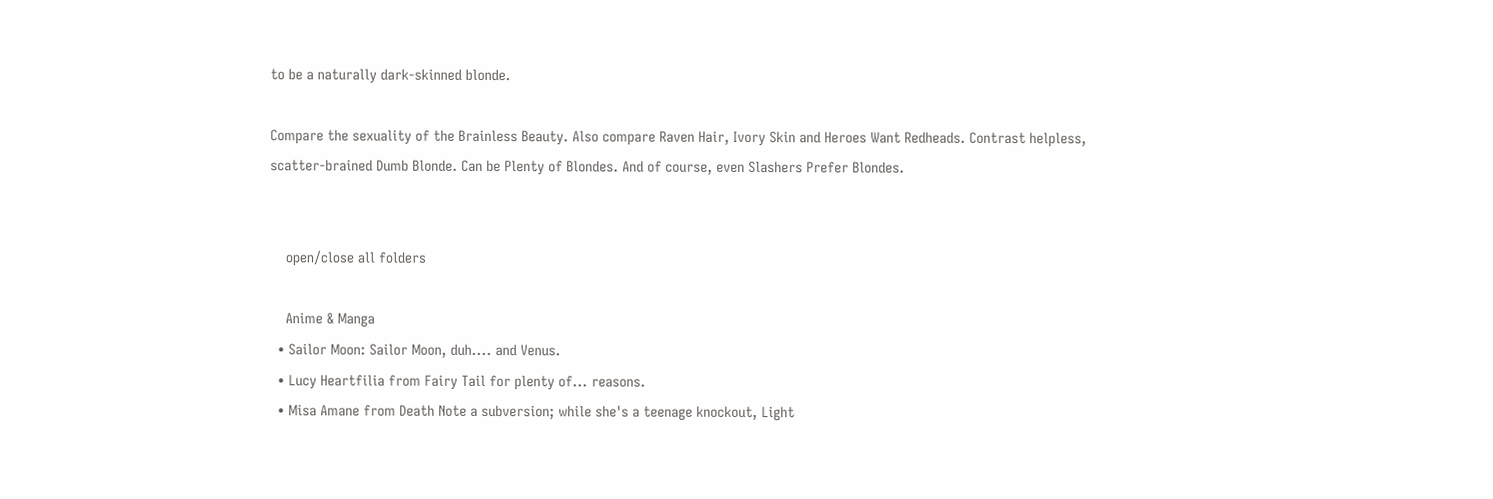to be a naturally dark-skinned blonde.

Compare the sexuality of the Brainless Beauty. Also compare Raven Hair, Ivory Skin and Heroes Want Redheads. Contrast helpless, scatter-brained Dumb Blonde. Can be Plenty of Blondes. And of course, even Slashers Prefer Blondes.


    open/close all folders

    Anime & Manga
  • Sailor Moon: Sailor Moon, duh.... and Venus.
  • Lucy Heartfilia from Fairy Tail for plenty of... reasons.
  • Misa Amane from Death Note a subversion; while she's a teenage knockout, Light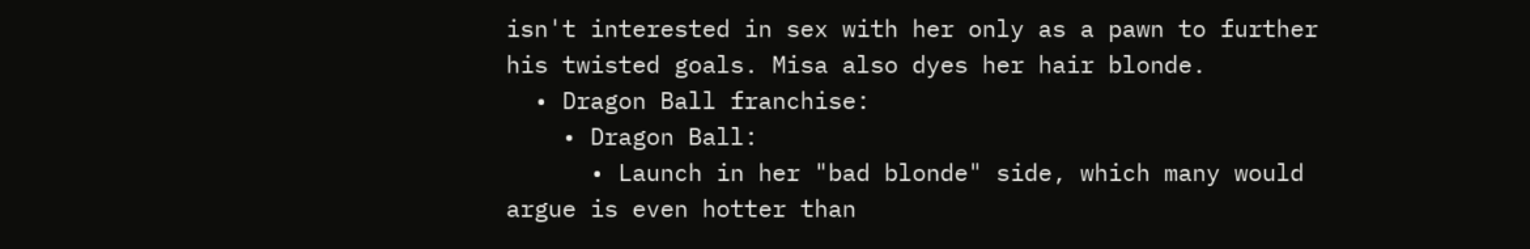isn't interested in sex with her only as a pawn to further his twisted goals. Misa also dyes her hair blonde.
  • Dragon Ball franchise:
    • Dragon Ball:
      • Launch in her "bad blonde" side, which many would argue is even hotter than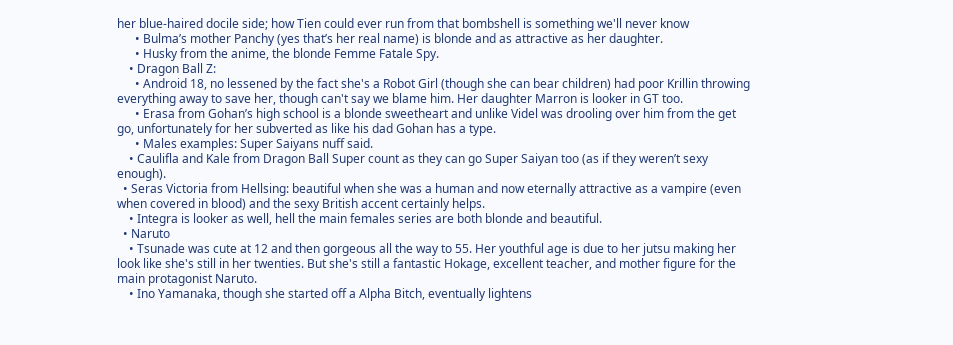her blue-haired docile side; how Tien could ever run from that bombshell is something we'll never know
      • Bulma’s mother Panchy (yes that’s her real name) is blonde and as attractive as her daughter.
      • Husky from the anime, the blonde Femme Fatale Spy.
    • Dragon Ball Z:
      • Android 18, no lessened by the fact she's a Robot Girl (though she can bear children) had poor Krillin throwing everything away to save her, though can't say we blame him. Her daughter Marron is looker in GT too.
      • Erasa from Gohan’s high school is a blonde sweetheart and unlike Videl was drooling over him from the get go, unfortunately for her subverted as like his dad Gohan has a type.
      • Males examples: Super Saiyans nuff said.
    • Caulifla and Kale from Dragon Ball Super count as they can go Super Saiyan too (as if they weren’t sexy enough).
  • Seras Victoria from Hellsing: beautiful when she was a human and now eternally attractive as a vampire (even when covered in blood) and the sexy British accent certainly helps.
    • Integra is looker as well, hell the main females series are both blonde and beautiful.
  • Naruto
    • Tsunade was cute at 12 and then gorgeous all the way to 55. Her youthful age is due to her jutsu making her look like she's still in her twenties. But she's still a fantastic Hokage, excellent teacher, and mother figure for the main protagonist Naruto.
    • Ino Yamanaka, though she started off a Alpha Bitch, eventually lightens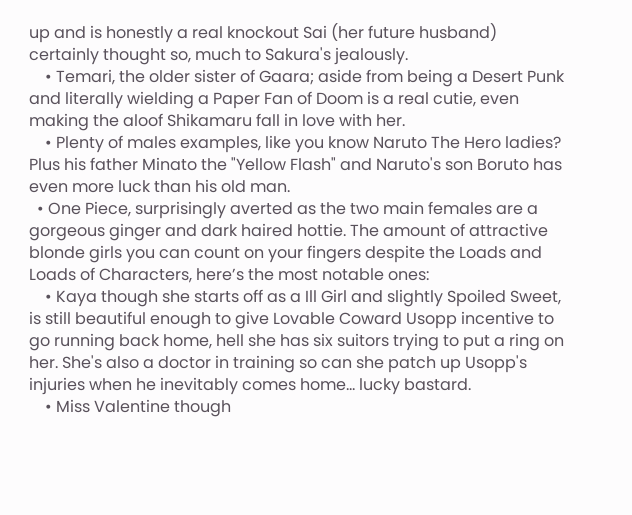up and is honestly a real knockout Sai (her future husband) certainly thought so, much to Sakura's jealously.
    • Temari, the older sister of Gaara; aside from being a Desert Punk and literally wielding a Paper Fan of Doom is a real cutie, even making the aloof Shikamaru fall in love with her.
    • Plenty of males examples, like you know Naruto The Hero ladies? Plus his father Minato the "Yellow Flash" and Naruto's son Boruto has even more luck than his old man.
  • One Piece, surprisingly averted as the two main females are a gorgeous ginger and dark haired hottie. The amount of attractive blonde girls you can count on your fingers despite the Loads and Loads of Characters, here’s the most notable ones:
    • Kaya though she starts off as a Ill Girl and slightly Spoiled Sweet, is still beautiful enough to give Lovable Coward Usopp incentive to go running back home, hell she has six suitors trying to put a ring on her. She's also a doctor in training so can she patch up Usopp's injuries when he inevitably comes home... lucky bastard.
    • Miss Valentine though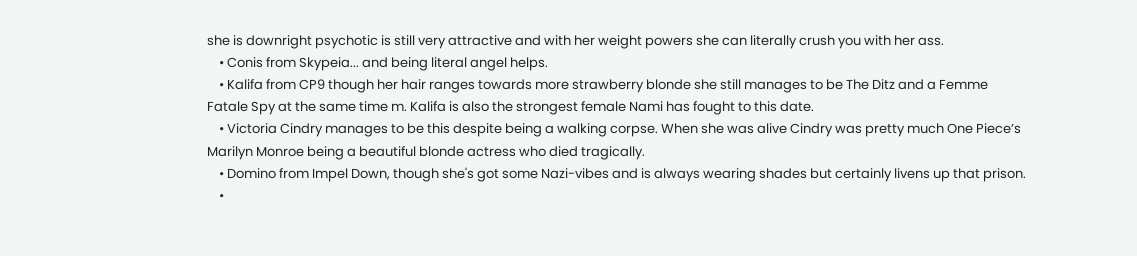she is downright psychotic is still very attractive and with her weight powers she can literally crush you with her ass.
    • Conis from Skypeia... and being literal angel helps.
    • Kalifa from CP9 though her hair ranges towards more strawberry blonde she still manages to be The Ditz and a Femme Fatale Spy at the same time m. Kalifa is also the strongest female Nami has fought to this date.
    • Victoria Cindry manages to be this despite being a walking corpse. When she was alive Cindry was pretty much One Piece’s Marilyn Monroe being a beautiful blonde actress who died tragically.
    • Domino from Impel Down, though she's got some Nazi-vibes and is always wearing shades but certainly livens up that prison.
    •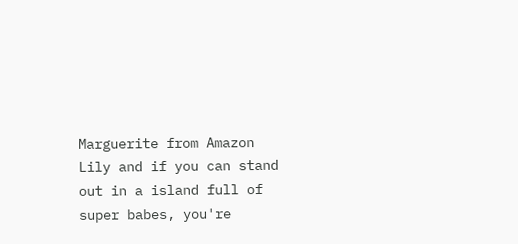Marguerite from Amazon Lily and if you can stand out in a island full of super babes, you're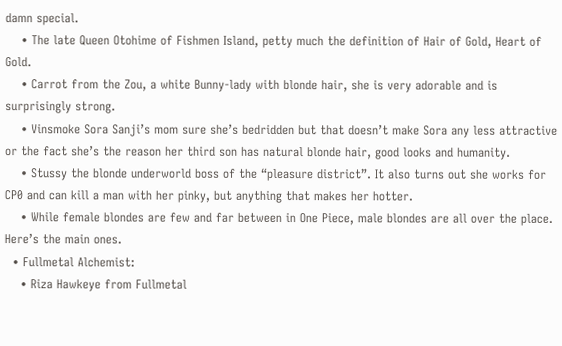damn special.
    • The late Queen Otohime of Fishmen Island, petty much the definition of Hair of Gold, Heart of Gold.
    • Carrot from the Zou, a white Bunny-lady with blonde hair, she is very adorable and is surprisingly strong.
    • Vinsmoke Sora Sanji’s mom sure she’s bedridden but that doesn’t make Sora any less attractive or the fact she’s the reason her third son has natural blonde hair, good looks and humanity.
    • Stussy the blonde underworld boss of the “pleasure district”. It also turns out she works for CP0 and can kill a man with her pinky, but anything that makes her hotter.
    • While female blondes are few and far between in One Piece, male blondes are all over the place. Here’s the main ones.
  • Fullmetal Alchemist:
    • Riza Hawkeye from Fullmetal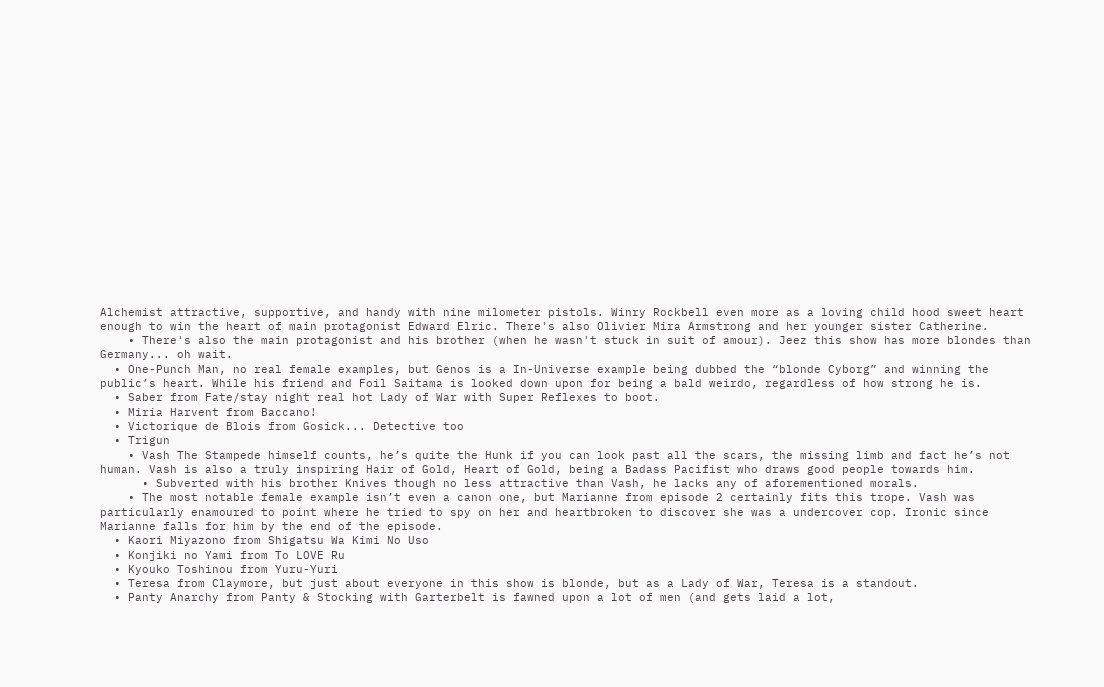Alchemist attractive, supportive, and handy with nine milometer pistols. Winry Rockbell even more as a loving child hood sweet heart enough to win the heart of main protagonist Edward Elric. There's also Olivier Mira Armstrong and her younger sister Catherine.
    • There's also the main protagonist and his brother (when he wasn't stuck in suit of amour). Jeez this show has more blondes than Germany... oh wait.
  • One-Punch Man, no real female examples, but Genos is a In-Universe example being dubbed the “blonde Cyborg” and winning the public’s heart. While his friend and Foil Saitama is looked down upon for being a bald weirdo, regardless of how strong he is.
  • Saber from Fate/stay night real hot Lady of War with Super Reflexes to boot.
  • Miria Harvent from Baccano!
  • Victorique de Blois from Gosick... Detective too
  • Trigun
    • Vash The Stampede himself counts, he’s quite the Hunk if you can look past all the scars, the missing limb and fact he’s not human. Vash is also a truly inspiring Hair of Gold, Heart of Gold, being a Badass Pacifist who draws good people towards him.
      • Subverted with his brother Knives though no less attractive than Vash, he lacks any of aforementioned morals.
    • The most notable female example isn’t even a canon one, but Marianne from episode 2 certainly fits this trope. Vash was particularly enamoured to point where he tried to spy on her and heartbroken to discover she was a undercover cop. Ironic since Marianne falls for him by the end of the episode.
  • Kaori Miyazono from Shigatsu Wa Kimi No Uso
  • Konjiki no Yami from To LOVE Ru
  • Kyouko Toshinou from Yuru-Yuri
  • Teresa from Claymore, but just about everyone in this show is blonde, but as a Lady of War, Teresa is a standout.
  • Panty Anarchy from Panty & Stocking with Garterbelt is fawned upon a lot of men (and gets laid a lot,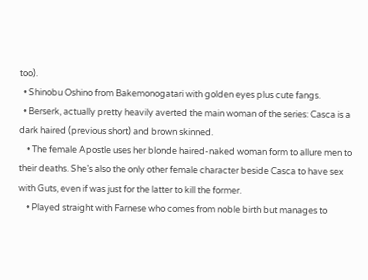too).
  • Shinobu Oshino from Bakemonogatari with golden eyes plus cute fangs.
  • Berserk, actually pretty heavily averted the main woman of the series: Casca is a dark haired (previous short) and brown skinned.
    • The female Apostle uses her blonde haired-naked woman form to allure men to their deaths. She’s also the only other female character beside Casca to have sex with Guts, even if was just for the latter to kill the former.
    • Played straight with Farnese who comes from noble birth but manages to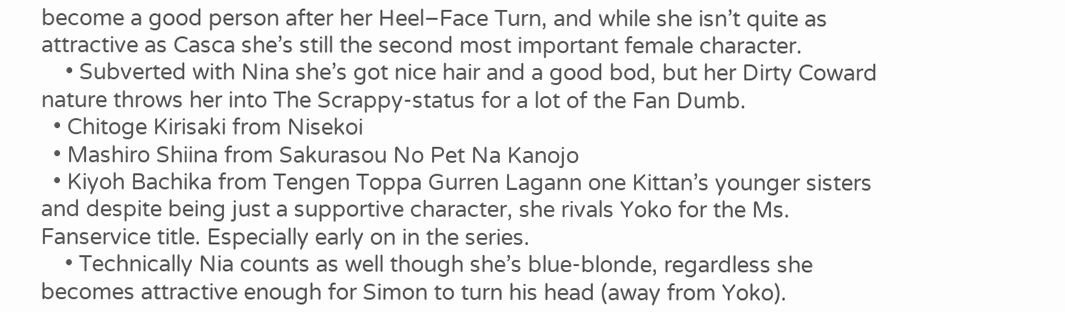become a good person after her Heel–Face Turn, and while she isn’t quite as attractive as Casca she’s still the second most important female character.
    • Subverted with Nina she’s got nice hair and a good bod, but her Dirty Coward nature throws her into The Scrappy-status for a lot of the Fan Dumb.
  • Chitoge Kirisaki from Nisekoi
  • Mashiro Shiina from Sakurasou No Pet Na Kanojo
  • Kiyoh Bachika from Tengen Toppa Gurren Lagann one Kittan’s younger sisters and despite being just a supportive character, she rivals Yoko for the Ms. Fanservice title. Especially early on in the series.
    • Technically Nia counts as well though she’s blue-blonde, regardless she becomes attractive enough for Simon to turn his head (away from Yoko).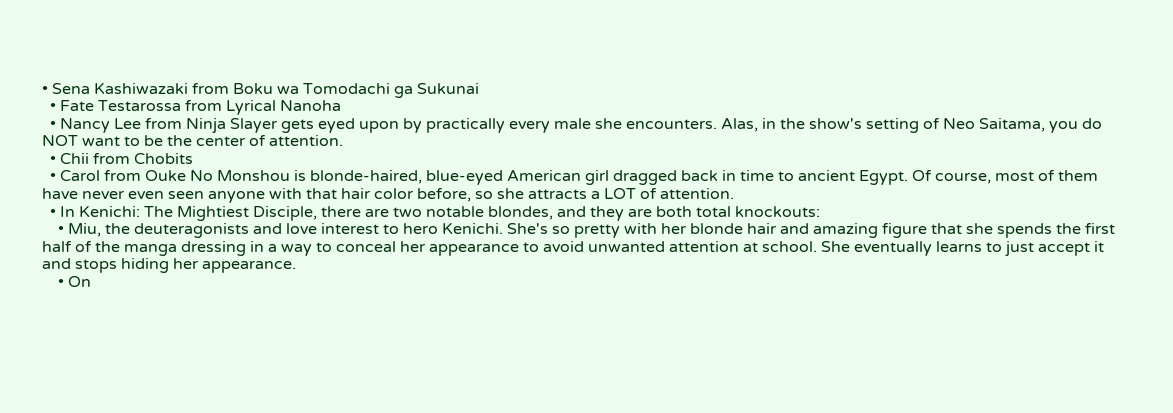• Sena Kashiwazaki from Boku wa Tomodachi ga Sukunai
  • Fate Testarossa from Lyrical Nanoha
  • Nancy Lee from Ninja Slayer gets eyed upon by practically every male she encounters. Alas, in the show's setting of Neo Saitama, you do NOT want to be the center of attention.
  • Chii from Chobits
  • Carol from Ouke No Monshou is blonde-haired, blue-eyed American girl dragged back in time to ancient Egypt. Of course, most of them have never even seen anyone with that hair color before, so she attracts a LOT of attention.
  • In Kenichi: The Mightiest Disciple, there are two notable blondes, and they are both total knockouts:
    • Miu, the deuteragonists and love interest to hero Kenichi. She's so pretty with her blonde hair and amazing figure that she spends the first half of the manga dressing in a way to conceal her appearance to avoid unwanted attention at school. She eventually learns to just accept it and stops hiding her appearance.
    • On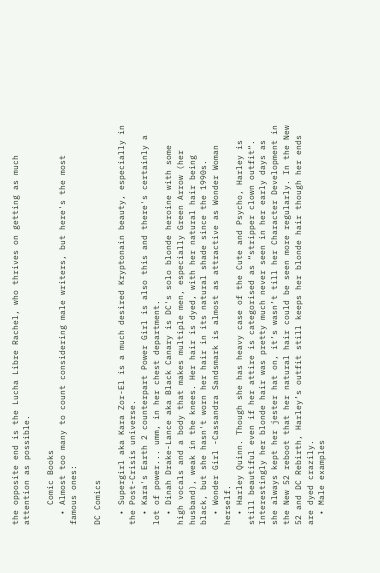the opposite end is the Lucha Libre Rachel, who thrives on getting as much attention as possible.

    Comic Books
  • Almost too many to count considering male writers, but here's the most famous ones:

DC Comics

  • Supergirl aka Kara Zor-El is a much desired Kryptonain beauty, especially in the Post-Crisis universe.
  • Kara's Earth 2 counterpart Power Girl is also this and there's certainly a lot of power... umm, in her chest department.
  • Dinah Drake-Lance aka Black Canary is DC's solo blonde heroine with some high vocals and a body that makes multiple men, especially Green Arrow (her husband), weak in the knees. Her hair is dyed, with her natural hair being black, but she hasn't worn her hair in its natural shade since the 1990s.
  • Wonder Girl -Cassandra Sandsmark is almost as attractive as Wonder Woman herself.
  • Harley Quinn. Though she has heavy case of the Cute and Psycho, Harley is still beautiful even if her attire is categorised as “stripper clown outfit“. Interestingly her blonde hair was pretty much never seen in her early days as she always kept her jester hat on, it’s wasn’t till her Character Development in the New 52 reboot that her natural hair could be seen more regularly. In the New 52 and DC Rebirth, Harley’s outfit still keeps her blonde hair though her ends are dyed crazily.
  • Male examples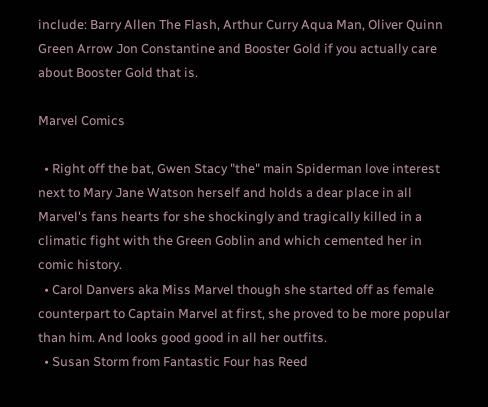include: Barry Allen The Flash, Arthur Curry Aqua Man, Oliver Quinn Green Arrow Jon Constantine and Booster Gold if you actually care about Booster Gold that is.

Marvel Comics

  • Right off the bat, Gwen Stacy "the" main Spiderman love interest next to Mary Jane Watson herself and holds a dear place in all Marvel's fans hearts for she shockingly and tragically killed in a climatic fight with the Green Goblin and which cemented her in comic history.
  • Carol Danvers aka Miss Marvel though she started off as female counterpart to Captain Marvel at first, she proved to be more popular than him. And looks good good in all her outfits.
  • Susan Storm from Fantastic Four has Reed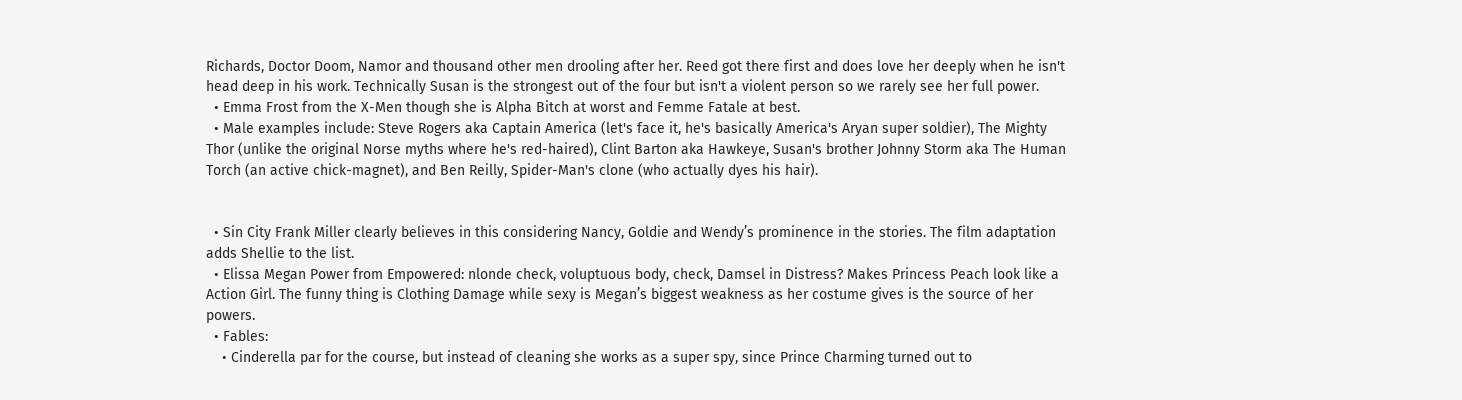Richards, Doctor Doom, Namor and thousand other men drooling after her. Reed got there first and does love her deeply when he isn't head deep in his work. Technically Susan is the strongest out of the four but isn't a violent person so we rarely see her full power.
  • Emma Frost from the X-Men though she is Alpha Bitch at worst and Femme Fatale at best.
  • Male examples include: Steve Rogers aka Captain America (let's face it, he's basically America's Aryan super soldier), The Mighty Thor (unlike the original Norse myths where he's red-haired), Clint Barton aka Hawkeye, Susan's brother Johnny Storm aka The Human Torch (an active chick-magnet), and Ben Reilly, Spider-Man's clone (who actually dyes his hair).


  • Sin City Frank Miller clearly believes in this considering Nancy, Goldie and Wendy’s prominence in the stories. The film adaptation adds Shellie to the list.
  • Elissa Megan Power from Empowered: nlonde check, voluptuous body, check, Damsel in Distress? Makes Princess Peach look like a Action Girl. The funny thing is Clothing Damage while sexy is Megan’s biggest weakness as her costume gives is the source of her powers.
  • Fables:
    • Cinderella par for the course, but instead of cleaning she works as a super spy, since Prince Charming turned out to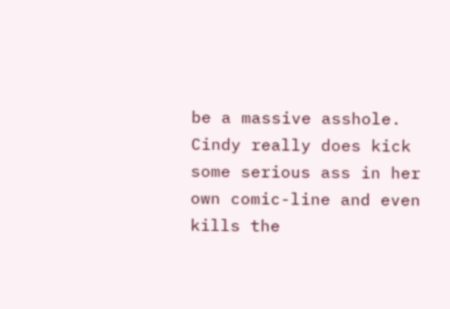be a massive asshole. Cindy really does kick some serious ass in her own comic-line and even kills the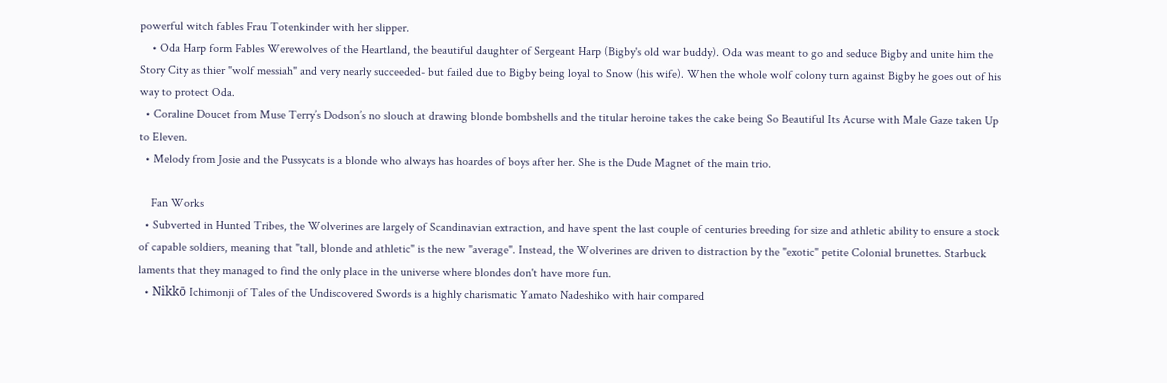powerful witch fables Frau Totenkinder with her slipper.
    • Oda Harp form Fables Werewolves of the Heartland, the beautiful daughter of Sergeant Harp (Bigby's old war buddy). Oda was meant to go and seduce Bigby and unite him the Story City as thier "wolf messiah" and very nearly succeeded- but failed due to Bigby being loyal to Snow (his wife). When the whole wolf colony turn against Bigby he goes out of his way to protect Oda.
  • Coraline Doucet from Muse Terry’s Dodson’s no slouch at drawing blonde bombshells and the titular heroine takes the cake being So Beautiful Its Acurse with Male Gaze taken Up to Eleven.
  • Melody from Josie and the Pussycats is a blonde who always has hoardes of boys after her. She is the Dude Magnet of the main trio.

    Fan Works
  • Subverted in Hunted Tribes, the Wolverines are largely of Scandinavian extraction, and have spent the last couple of centuries breeding for size and athletic ability to ensure a stock of capable soldiers, meaning that "tall, blonde and athletic" is the new "average". Instead, the Wolverines are driven to distraction by the "exotic" petite Colonial brunettes. Starbuck laments that they managed to find the only place in the universe where blondes don't have more fun.
  • Nikkō Ichimonji of Tales of the Undiscovered Swords is a highly charismatic Yamato Nadeshiko with hair compared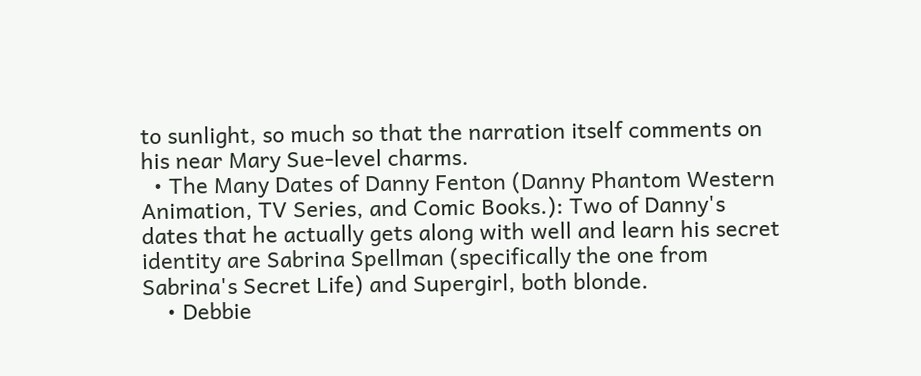to sunlight, so much so that the narration itself comments on his near Mary Sue-level charms.
  • The Many Dates of Danny Fenton (Danny Phantom Western Animation, TV Series, and Comic Books.): Two of Danny's dates that he actually gets along with well and learn his secret identity are Sabrina Spellman (specifically the one from Sabrina's Secret Life) and Supergirl, both blonde.
    • Debbie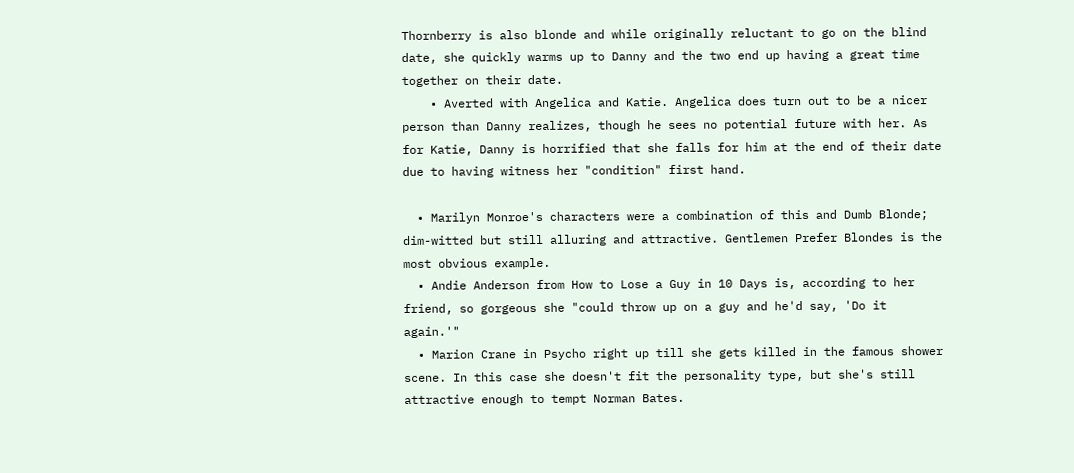Thornberry is also blonde and while originally reluctant to go on the blind date, she quickly warms up to Danny and the two end up having a great time together on their date.
    • Averted with Angelica and Katie. Angelica does turn out to be a nicer person than Danny realizes, though he sees no potential future with her. As for Katie, Danny is horrified that she falls for him at the end of their date due to having witness her "condition" first hand.

  • Marilyn Monroe's characters were a combination of this and Dumb Blonde; dim-witted but still alluring and attractive. Gentlemen Prefer Blondes is the most obvious example.
  • Andie Anderson from How to Lose a Guy in 10 Days is, according to her friend, so gorgeous she "could throw up on a guy and he'd say, 'Do it again.'"
  • Marion Crane in Psycho right up till she gets killed in the famous shower scene. In this case she doesn't fit the personality type, but she's still attractive enough to tempt Norman Bates.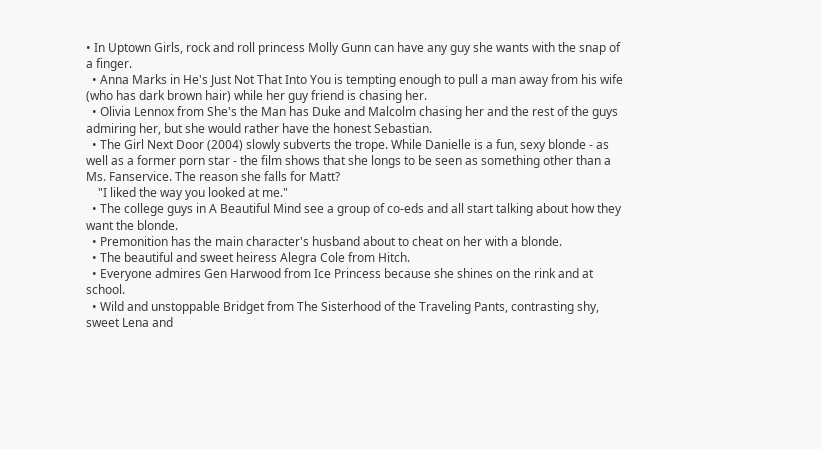• In Uptown Girls, rock and roll princess Molly Gunn can have any guy she wants with the snap of a finger.
  • Anna Marks in He's Just Not That Into You is tempting enough to pull a man away from his wife (who has dark brown hair) while her guy friend is chasing her.
  • Olivia Lennox from She's the Man has Duke and Malcolm chasing her and the rest of the guys admiring her, but she would rather have the honest Sebastian.
  • The Girl Next Door (2004) slowly subverts the trope. While Danielle is a fun, sexy blonde - as well as a former porn star - the film shows that she longs to be seen as something other than a Ms. Fanservice. The reason she falls for Matt?
    "I liked the way you looked at me."
  • The college guys in A Beautiful Mind see a group of co-eds and all start talking about how they want the blonde.
  • Premonition has the main character's husband about to cheat on her with a blonde.
  • The beautiful and sweet heiress Alegra Cole from Hitch.
  • Everyone admires Gen Harwood from Ice Princess because she shines on the rink and at school.
  • Wild and unstoppable Bridget from The Sisterhood of the Traveling Pants, contrasting shy, sweet Lena and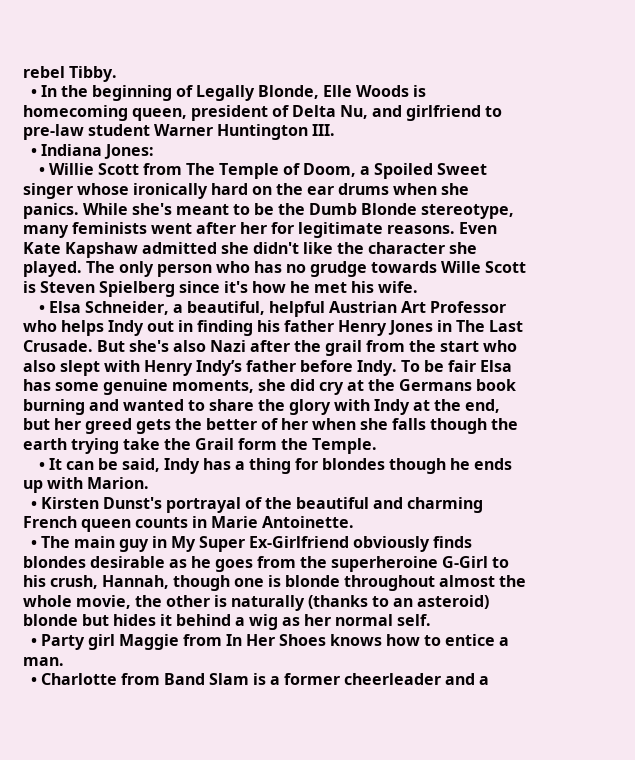rebel Tibby.
  • In the beginning of Legally Blonde, Elle Woods is homecoming queen, president of Delta Nu, and girlfriend to pre-law student Warner Huntington III.
  • Indiana Jones:
    • Willie Scott from The Temple of Doom, a Spoiled Sweet singer whose ironically hard on the ear drums when she panics. While she's meant to be the Dumb Blonde stereotype, many feminists went after her for legitimate reasons. Even Kate Kapshaw admitted she didn't like the character she played. The only person who has no grudge towards Wille Scott is Steven Spielberg since it's how he met his wife.
    • Elsa Schneider, a beautiful, helpful Austrian Art Professor who helps Indy out in finding his father Henry Jones in The Last Crusade. But she's also Nazi after the grail from the start who also slept with Henry Indy’s father before Indy. To be fair Elsa has some genuine moments, she did cry at the Germans book burning and wanted to share the glory with Indy at the end, but her greed gets the better of her when she falls though the earth trying take the Grail form the Temple.
    • It can be said, Indy has a thing for blondes though he ends up with Marion.
  • Kirsten Dunst's portrayal of the beautiful and charming French queen counts in Marie Antoinette.
  • The main guy in My Super Ex-Girlfriend obviously finds blondes desirable as he goes from the superheroine G-Girl to his crush, Hannah, though one is blonde throughout almost the whole movie, the other is naturally (thanks to an asteroid) blonde but hides it behind a wig as her normal self.
  • Party girl Maggie from In Her Shoes knows how to entice a man.
  • Charlotte from Band Slam is a former cheerleader and a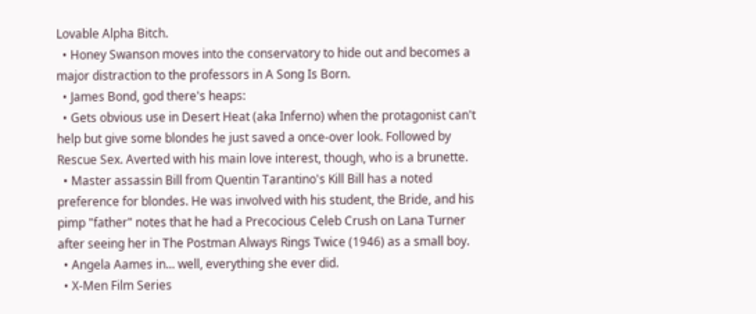Lovable Alpha Bitch.
  • Honey Swanson moves into the conservatory to hide out and becomes a major distraction to the professors in A Song Is Born.
  • James Bond, god there's heaps:
  • Gets obvious use in Desert Heat (aka Inferno) when the protagonist can't help but give some blondes he just saved a once-over look. Followed by Rescue Sex. Averted with his main love interest, though, who is a brunette.
  • Master assassin Bill from Quentin Tarantino's Kill Bill has a noted preference for blondes. He was involved with his student, the Bride, and his pimp "father" notes that he had a Precocious Celeb Crush on Lana Turner after seeing her in The Postman Always Rings Twice (1946) as a small boy.
  • Angela Aames in... well, everything she ever did.
  • X-Men Film Series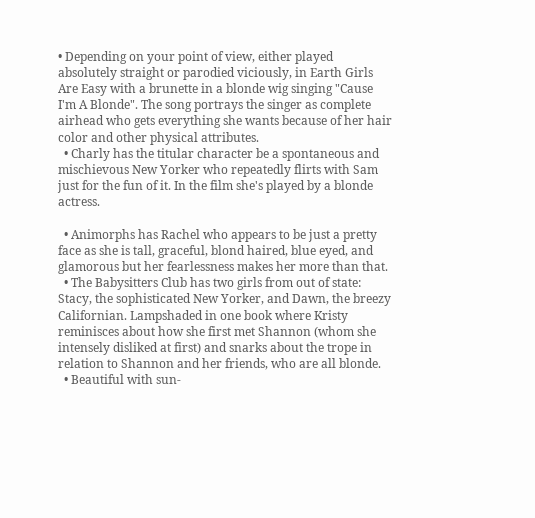• Depending on your point of view, either played absolutely straight or parodied viciously, in Earth Girls Are Easy with a brunette in a blonde wig singing "Cause I'm A Blonde". The song portrays the singer as complete airhead who gets everything she wants because of her hair color and other physical attributes.
  • Charly has the titular character be a spontaneous and mischievous New Yorker who repeatedly flirts with Sam just for the fun of it. In the film she's played by a blonde actress.

  • Animorphs has Rachel who appears to be just a pretty face as she is tall, graceful, blond haired, blue eyed, and glamorous but her fearlessness makes her more than that.
  • The Babysitters Club has two girls from out of state: Stacy, the sophisticated New Yorker, and Dawn, the breezy Californian. Lampshaded in one book where Kristy reminisces about how she first met Shannon (whom she intensely disliked at first) and snarks about the trope in relation to Shannon and her friends, who are all blonde.
  • Beautiful with sun-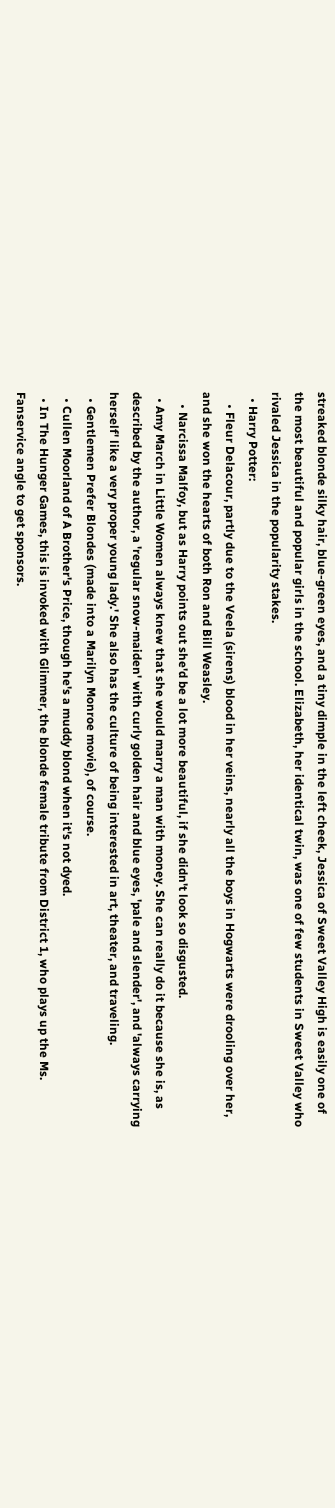streaked blonde silky hair, blue-green eyes, and a tiny dimple in the left cheek, Jessica of Sweet Valley High is easily one of the most beautiful and popular girls in the school. Elizabeth, her identical twin, was one of few students in Sweet Valley who rivaled Jessica in the popularity stakes.
  • Harry Potter:
    • Fleur Delacour, partly due to the Veela (sirens) blood in her veins, nearly all the boys in Hogwarts were drooling over her, and she won the hearts of both Ron and Bill Weasley.
    • Narcissa Malfoy, but as Harry points out she'd be a lot more beautiful, if she didn't look so disgusted.
  • Amy March in Little Women always knew that she would marry a man with money. She can really do it because she is, as described by the author, a 'regular snow-maiden' with curly golden hair and blue eyes, 'pale and slender', and 'always carrying herself' like a very proper young lady.' She also has the culture of being interested in art, theater, and traveling.
  • Gentlemen Prefer Blondes (made into a Marilyn Monroe movie), of course.
  • Cullen Moorland of A Brother's Price, though he's a muddy blond when it's not dyed.
  • In The Hunger Games, this is invoked with Glimmer, the blonde female tribute from District 1, who plays up the Ms. Fanservice angle to get sponsors.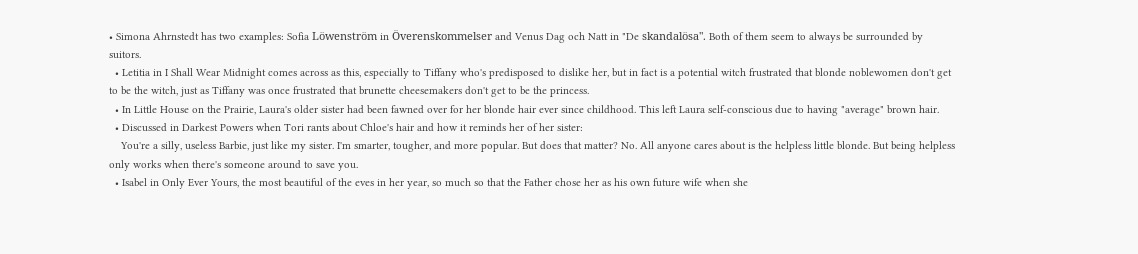• Simona Ahrnstedt has two examples: Sofia Löwenström in Överenskommelser and Venus Dag och Natt in "De skandalösa". Both of them seem to always be surrounded by suitors.
  • Letitia in I Shall Wear Midnight comes across as this, especially to Tiffany who's predisposed to dislike her, but in fact is a potential witch frustrated that blonde noblewomen don't get to be the witch, just as Tiffany was once frustrated that brunette cheesemakers don't get to be the princess.
  • In Little House on the Prairie, Laura's older sister had been fawned over for her blonde hair ever since childhood. This left Laura self-conscious due to having "average" brown hair.
  • Discussed in Darkest Powers when Tori rants about Chloe's hair and how it reminds her of her sister:
    You're a silly, useless Barbie, just like my sister. I'm smarter, tougher, and more popular. But does that matter? No. All anyone cares about is the helpless little blonde. But being helpless only works when there's someone around to save you.
  • Isabel in Only Ever Yours, the most beautiful of the eves in her year, so much so that the Father chose her as his own future wife when she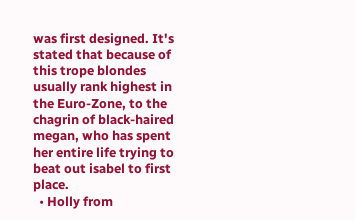was first designed. It's stated that because of this trope blondes usually rank highest in the Euro-Zone, to the chagrin of black-haired megan, who has spent her entire life trying to beat out isabel to first place.
  • Holly from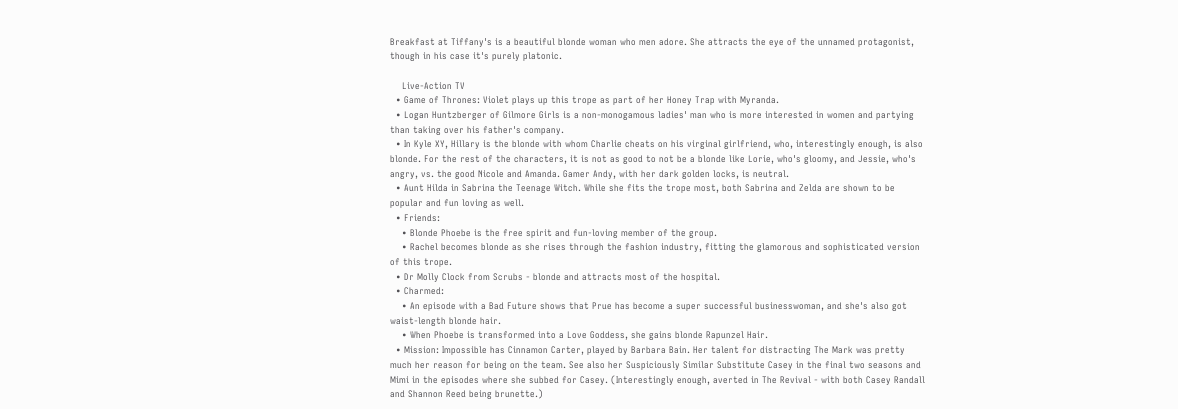Breakfast at Tiffany's is a beautiful blonde woman who men adore. She attracts the eye of the unnamed protagonist, though in his case it's purely platonic.

    Live-Action TV
  • Game of Thrones: Violet plays up this trope as part of her Honey Trap with Myranda.
  • Logan Huntzberger of Gilmore Girls is a non-monogamous ladies' man who is more interested in women and partying than taking over his father's company.
  • In Kyle XY, Hillary is the blonde with whom Charlie cheats on his virginal girlfriend, who, interestingly enough, is also blonde. For the rest of the characters, it is not as good to not be a blonde like Lorie, who's gloomy, and Jessie, who's angry, vs. the good Nicole and Amanda. Gamer Andy, with her dark golden locks, is neutral.
  • Aunt Hilda in Sabrina the Teenage Witch. While she fits the trope most, both Sabrina and Zelda are shown to be popular and fun loving as well.
  • Friends:
    • Blonde Phoebe is the free spirit and fun-loving member of the group.
    • Rachel becomes blonde as she rises through the fashion industry, fitting the glamorous and sophisticated version of this trope.
  • Dr Molly Clock from Scrubs - blonde and attracts most of the hospital.
  • Charmed:
    • An episode with a Bad Future shows that Prue has become a super successful businesswoman, and she's also got waist-length blonde hair.
    • When Phoebe is transformed into a Love Goddess, she gains blonde Rapunzel Hair.
  • Mission: Impossible has Cinnamon Carter, played by Barbara Bain. Her talent for distracting The Mark was pretty much her reason for being on the team. See also her Suspiciously Similar Substitute Casey in the final two seasons and Mimi in the episodes where she subbed for Casey. (Interestingly enough, averted in The Revival - with both Casey Randall and Shannon Reed being brunette.)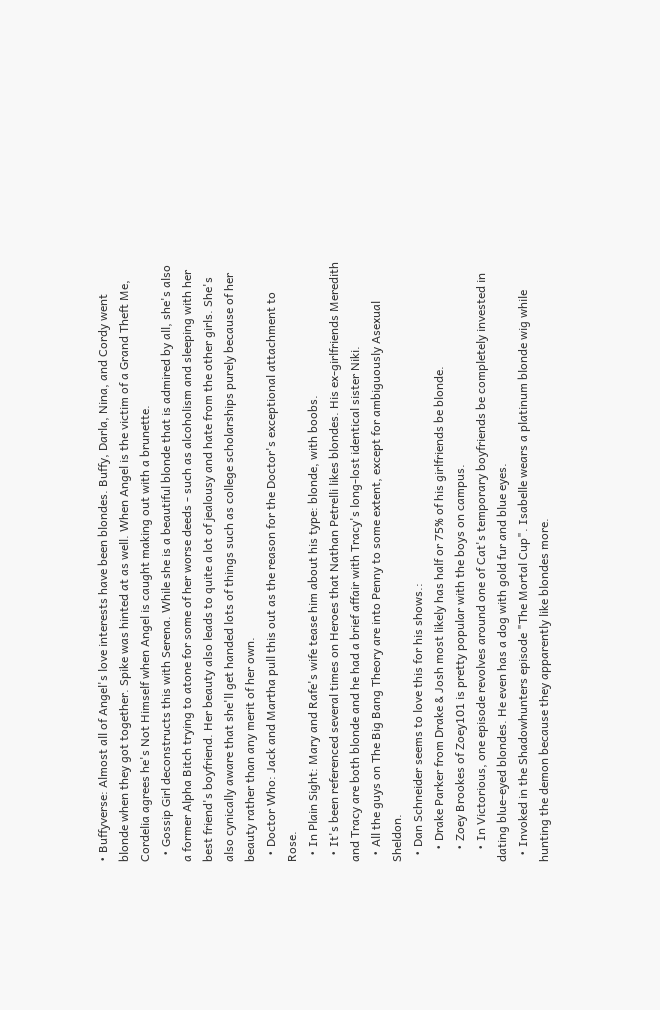• Buffyverse: Almost all of Angel's love interests have been blondes. Buffy, Darla, Nina, and Cordy went blonde when they got together. Spike was hinted at as well. When Angel is the victim of a Grand Theft Me, Cordelia agrees he's Not Himself when Angel is caught making out with a brunette.
  • Gossip Girl deconstructs this with Serena. While she is a beautiful blonde that is admired by all, she's also a former Alpha Bitch trying to atone for some of her worse deeds - such as alcoholism and sleeping with her best friend's boyfriend. Her beauty also leads to quite a lot of jealousy and hate from the other girls. She's also cynically aware that she'll get handed lots of things such as college scholarships purely because of her beauty rather than any merit of her own.
  • Doctor Who: Jack and Martha pull this out as the reason for the Doctor's exceptional attachment to Rose.
  • In Plain Sight: Mary and Rafe's wife tease him about his type: blonde, with boobs.
  • It's been referenced several times on Heroes that Nathan Petrelli likes blondes. His ex-girlfriends Meredith and Tracy are both blonde and he had a brief affair with Tracy's long-lost identical sister Niki.
  • All the guys on The Big Bang Theory are into Penny to some extent, except for ambiguously Asexual Sheldon.
  • Dan Schneider seems to love this for his shows.:
    • Drake Parker from Drake & Josh most likely has half or 75% of his girlfriends be blonde.
    • Zoey Brookes of Zoey101 is pretty popular with the boys on campus.
    • In Victorious, one episode revolves around one of Cat's temporary boyfriends be completely invested in dating blue-eyed blondes. He even has a dog with gold fur and blue eyes.
  • Invoked in the Shadowhunters episode "The Mortal Cup". Isabelle wears a platinum blonde wig while hunting the demon because they apparently like blondes more.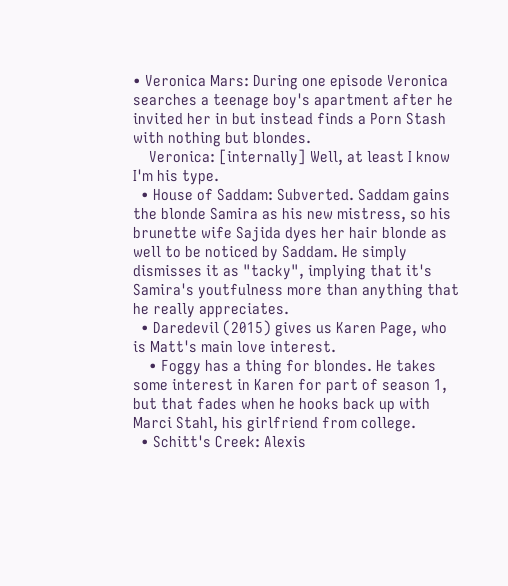• Veronica Mars: During one episode Veronica searches a teenage boy's apartment after he invited her in but instead finds a Porn Stash with nothing but blondes.
    Veronica: [internally] Well, at least I know I'm his type.
  • House of Saddam: Subverted. Saddam gains the blonde Samira as his new mistress, so his brunette wife Sajida dyes her hair blonde as well to be noticed by Saddam. He simply dismisses it as "tacky", implying that it's Samira's youtfulness more than anything that he really appreciates.
  • Daredevil (2015) gives us Karen Page, who is Matt's main love interest.
    • Foggy has a thing for blondes. He takes some interest in Karen for part of season 1, but that fades when he hooks back up with Marci Stahl, his girlfriend from college.
  • Schitt's Creek: Alexis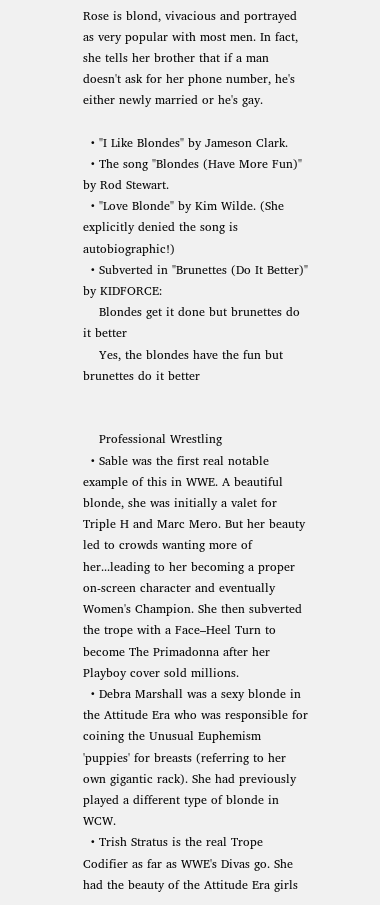Rose is blond, vivacious and portrayed as very popular with most men. In fact, she tells her brother that if a man doesn't ask for her phone number, he's either newly married or he's gay.

  • "I Like Blondes" by Jameson Clark.
  • The song "Blondes (Have More Fun)" by Rod Stewart.
  • "Love Blonde" by Kim Wilde. (She explicitly denied the song is autobiographic!)
  • Subverted in "Brunettes (Do It Better)" by KIDFORCE:
    Blondes get it done but brunettes do it better
    Yes, the blondes have the fun but brunettes do it better


    Professional Wrestling
  • Sable was the first real notable example of this in WWE. A beautiful blonde, she was initially a valet for Triple H and Marc Mero. But her beauty led to crowds wanting more of her...leading to her becoming a proper on-screen character and eventually Women's Champion. She then subverted the trope with a Face–Heel Turn to become The Primadonna after her Playboy cover sold millions.
  • Debra Marshall was a sexy blonde in the Attitude Era who was responsible for coining the Unusual Euphemism 'puppies' for breasts (referring to her own gigantic rack). She had previously played a different type of blonde in WCW.
  • Trish Stratus is the real Trope Codifier as far as WWE's Divas go. She had the beauty of the Attitude Era girls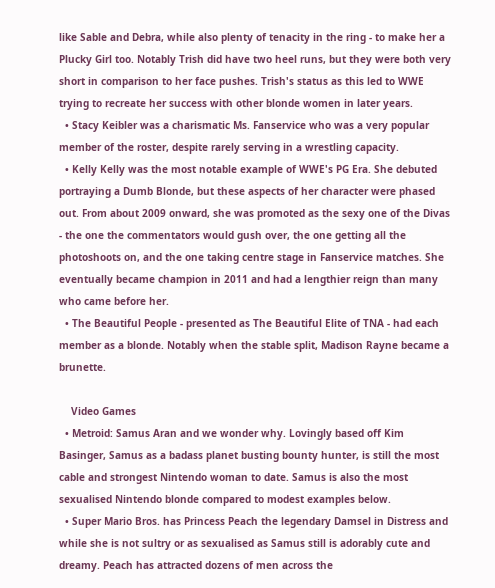like Sable and Debra, while also plenty of tenacity in the ring - to make her a Plucky Girl too. Notably Trish did have two heel runs, but they were both very short in comparison to her face pushes. Trish's status as this led to WWE trying to recreate her success with other blonde women in later years.
  • Stacy Keibler was a charismatic Ms. Fanservice who was a very popular member of the roster, despite rarely serving in a wrestling capacity.
  • Kelly Kelly was the most notable example of WWE's PG Era. She debuted portraying a Dumb Blonde, but these aspects of her character were phased out. From about 2009 onward, she was promoted as the sexy one of the Divas - the one the commentators would gush over, the one getting all the photoshoots on, and the one taking centre stage in Fanservice matches. She eventually became champion in 2011 and had a lengthier reign than many who came before her.
  • The Beautiful People - presented as The Beautiful Elite of TNA - had each member as a blonde. Notably when the stable split, Madison Rayne became a brunette.

    Video Games
  • Metroid: Samus Aran and we wonder why. Lovingly based off Kim Basinger, Samus as a badass planet busting bounty hunter, is still the most cable and strongest Nintendo woman to date. Samus is also the most sexualised Nintendo blonde compared to modest examples below.
  • Super Mario Bros. has Princess Peach the legendary Damsel in Distress and while she is not sultry or as sexualised as Samus still is adorably cute and dreamy. Peach has attracted dozens of men across the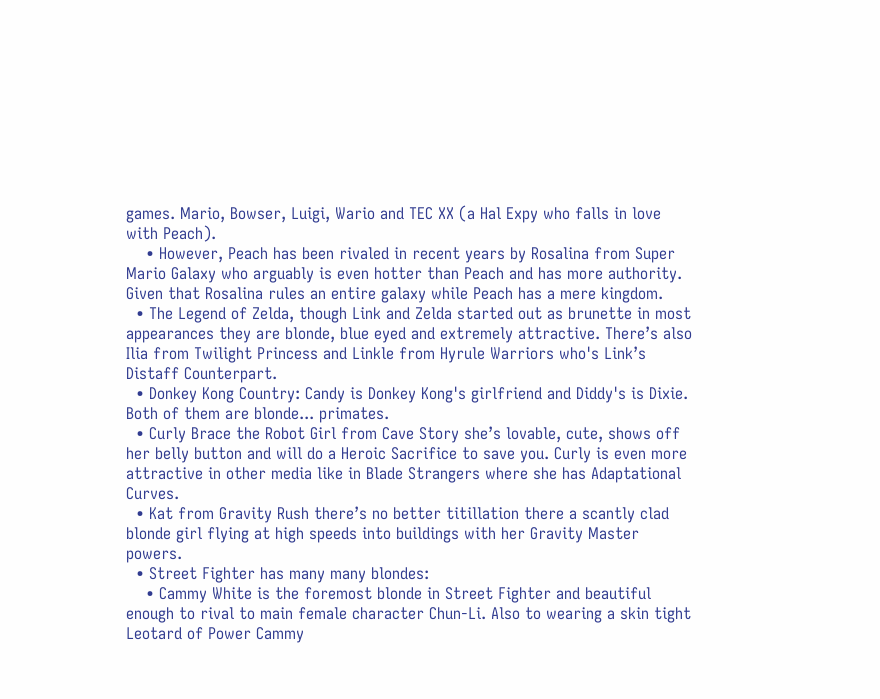games. Mario, Bowser, Luigi, Wario and TEC XX (a Hal Expy who falls in love with Peach).
    • However, Peach has been rivaled in recent years by Rosalina from Super Mario Galaxy who arguably is even hotter than Peach and has more authority. Given that Rosalina rules an entire galaxy while Peach has a mere kingdom.
  • The Legend of Zelda, though Link and Zelda started out as brunette in most appearances they are blonde, blue eyed and extremely attractive. There’s also Ilia from Twilight Princess and Linkle from Hyrule Warriors who's Link’s Distaff Counterpart.
  • Donkey Kong Country: Candy is Donkey Kong's girlfriend and Diddy's is Dixie. Both of them are blonde... primates.
  • Curly Brace the Robot Girl from Cave Story she’s lovable, cute, shows off her belly button and will do a Heroic Sacrifice to save you. Curly is even more attractive in other media like in Blade Strangers where she has Adaptational Curves.
  • Kat from Gravity Rush there’s no better titillation there a scantly clad blonde girl flying at high speeds into buildings with her Gravity Master powers.
  • Street Fighter has many many blondes:
    • Cammy White is the foremost blonde in Street Fighter and beautiful enough to rival to main female character Chun-Li. Also to wearing a skin tight Leotard of Power Cammy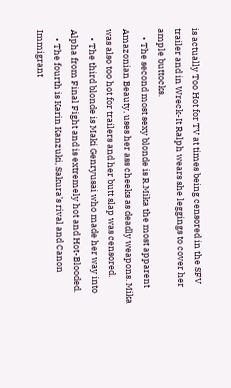is actually Too Hot for TV at times being censored in the SFV trailer and in Wreck-It Ralph wears she leggings to cover her ample buttocks.
    • The second most sexy blonde is R.Mika the most apparent Amazonian Beauty, uses her ass cheeks as deadly weapons. Mika was also too hot for trailers and her butt slap was censored.
    • The third blonde is Maki Genryusai who made her way into Alpha from Final Fight and is extremely hot and Hot-Blooded.
    • The fourth is Karin Kanzuki, Sakura’s rival and Canon Immigrant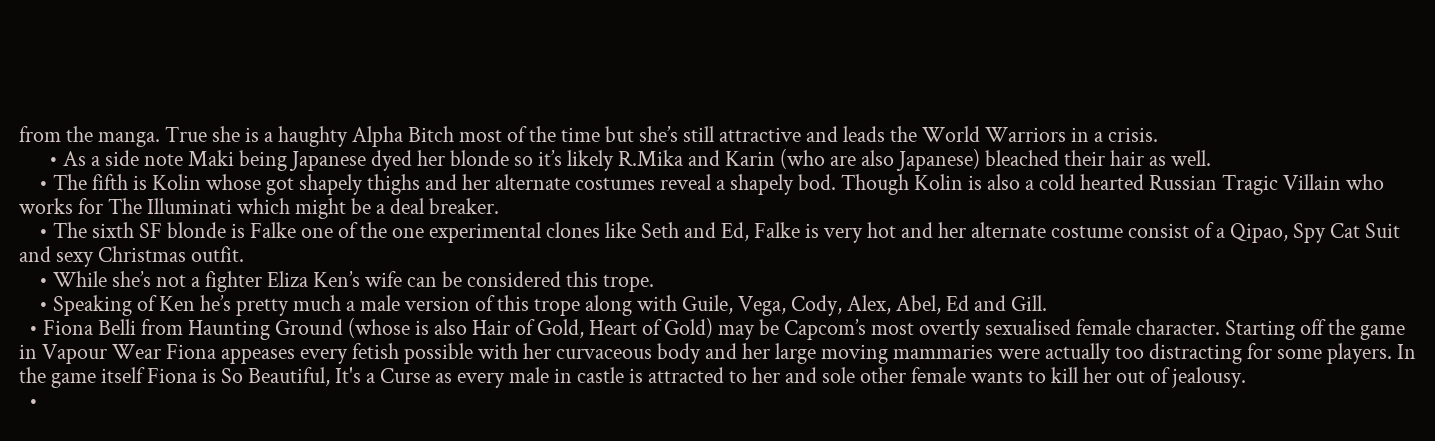from the manga. True she is a haughty Alpha Bitch most of the time but she’s still attractive and leads the World Warriors in a crisis.
      • As a side note Maki being Japanese dyed her blonde so it’s likely R.Mika and Karin (who are also Japanese) bleached their hair as well.
    • The fifth is Kolin whose got shapely thighs and her alternate costumes reveal a shapely bod. Though Kolin is also a cold hearted Russian Tragic Villain who works for The Illuminati which might be a deal breaker.
    • The sixth SF blonde is Falke one of the one experimental clones like Seth and Ed, Falke is very hot and her alternate costume consist of a Qipao, Spy Cat Suit and sexy Christmas outfit.
    • While she’s not a fighter Eliza Ken’s wife can be considered this trope.
    • Speaking of Ken he’s pretty much a male version of this trope along with Guile, Vega, Cody, Alex, Abel, Ed and Gill.
  • Fiona Belli from Haunting Ground (whose is also Hair of Gold, Heart of Gold) may be Capcom’s most overtly sexualised female character. Starting off the game in Vapour Wear Fiona appeases every fetish possible with her curvaceous body and her large moving mammaries were actually too distracting for some players. In the game itself Fiona is So Beautiful, It's a Curse as every male in castle is attracted to her and sole other female wants to kill her out of jealousy.
  •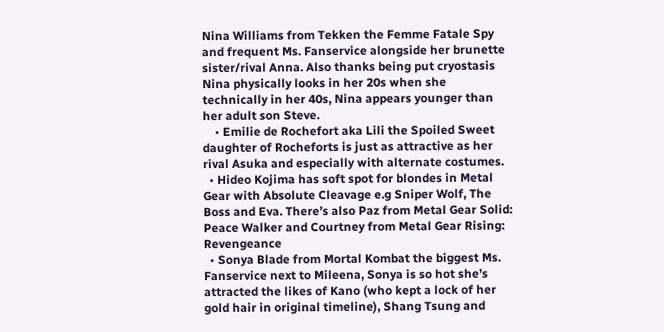Nina Williams from Tekken the Femme Fatale Spy and frequent Ms. Fanservice alongside her brunette sister/rival Anna. Also thanks being put cryostasis Nina physically looks in her 20s when she technically in her 40s, Nina appears younger than her adult son Steve.
    • Emilie de Rochefort aka Lili the Spoiled Sweet daughter of Rocheforts is just as attractive as her rival Asuka and especially with alternate costumes.
  • Hideo Kojima has soft spot for blondes in Metal Gear with Absolute Cleavage e.g Sniper Wolf, The Boss and Eva. There’s also Paz from Metal Gear Solid: Peace Walker and Courtney from Metal Gear Rising: Revengeance
  • Sonya Blade from Mortal Kombat the biggest Ms. Fanservice next to Mileena, Sonya is so hot she’s attracted the likes of Kano (who kept a lock of her gold hair in original timeline), Shang Tsung and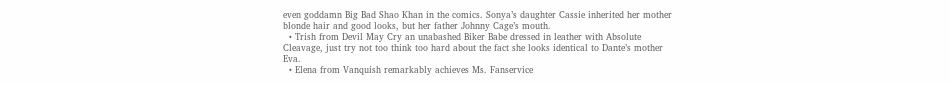even goddamn Big Bad Shao Khan in the comics. Sonya’s daughter Cassie inherited her mother blonde hair and good looks, but her father Johnny Cage’s mouth.
  • Trish from Devil May Cry an unabashed Biker Babe dressed in leather with Absolute Cleavage, just try not too think too hard about the fact she looks identical to Dante’s mother Eva.
  • Elena from Vanquish remarkably achieves Ms. Fanservice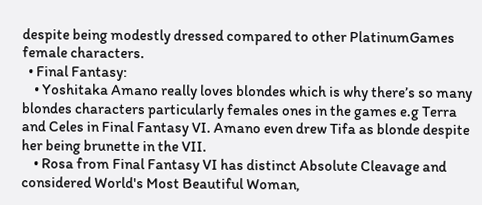despite being modestly dressed compared to other PlatinumGames female characters.
  • Final Fantasy:
    • Yoshitaka Amano really loves blondes which is why there’s so many blondes characters particularly females ones in the games e.g Terra and Celes in Final Fantasy VI. Amano even drew Tifa as blonde despite her being brunette in the VII.
    • Rosa from Final Fantasy VI has distinct Absolute Cleavage and considered World's Most Beautiful Woman,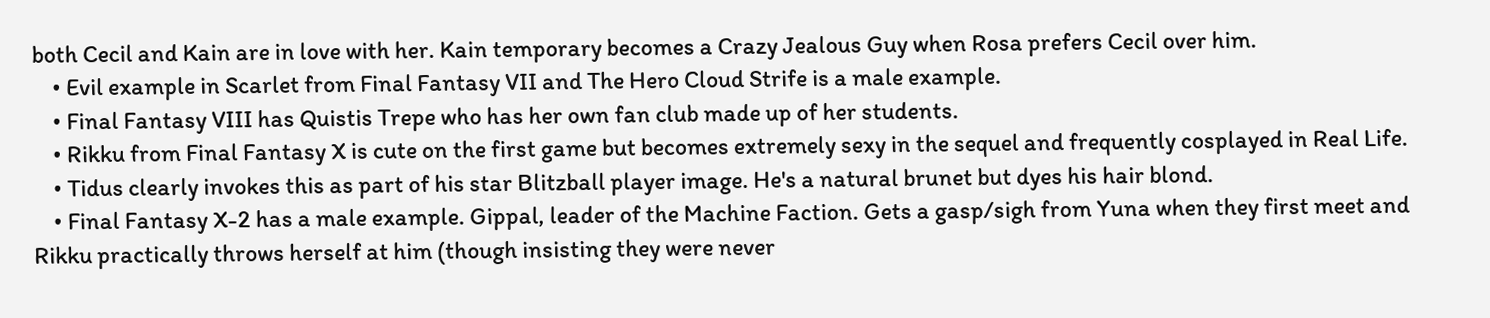both Cecil and Kain are in love with her. Kain temporary becomes a Crazy Jealous Guy when Rosa prefers Cecil over him.
    • Evil example in Scarlet from Final Fantasy VII and The Hero Cloud Strife is a male example.
    • Final Fantasy VIII has Quistis Trepe who has her own fan club made up of her students.
    • Rikku from Final Fantasy X is cute on the first game but becomes extremely sexy in the sequel and frequently cosplayed in Real Life.
    • Tidus clearly invokes this as part of his star Blitzball player image. He's a natural brunet but dyes his hair blond.
    • Final Fantasy X-2 has a male example. Gippal, leader of the Machine Faction. Gets a gasp/sigh from Yuna when they first meet and Rikku practically throws herself at him (though insisting they were never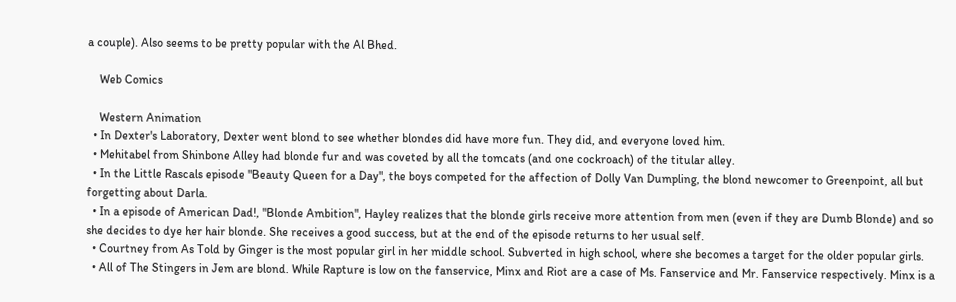a couple). Also seems to be pretty popular with the Al Bhed.

    Web Comics

    Western Animation
  • In Dexter's Laboratory, Dexter went blond to see whether blondes did have more fun. They did, and everyone loved him.
  • Mehitabel from Shinbone Alley had blonde fur and was coveted by all the tomcats (and one cockroach) of the titular alley.
  • In the Little Rascals episode "Beauty Queen for a Day", the boys competed for the affection of Dolly Van Dumpling, the blond newcomer to Greenpoint, all but forgetting about Darla.
  • In a episode of American Dad!, "Blonde Ambition", Hayley realizes that the blonde girls receive more attention from men (even if they are Dumb Blonde) and so she decides to dye her hair blonde. She receives a good success, but at the end of the episode returns to her usual self.
  • Courtney from As Told by Ginger is the most popular girl in her middle school. Subverted in high school, where she becomes a target for the older popular girls.
  • All of The Stingers in Jem are blond. While Rapture is low on the fanservice, Minx and Riot are a case of Ms. Fanservice and Mr. Fanservice respectively. Minx is a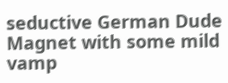seductive German Dude Magnet with some mild vamp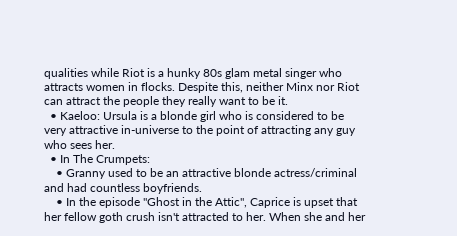qualities while Riot is a hunky 80s glam metal singer who attracts women in flocks. Despite this, neither Minx nor Riot can attract the people they really want to be it.
  • Kaeloo: Ursula is a blonde girl who is considered to be very attractive in-universe to the point of attracting any guy who sees her.
  • In The Crumpets:
    • Granny used to be an attractive blonde actress/criminal and had countless boyfriends.
    • In the episode "Ghost in the Attic", Caprice is upset that her fellow goth crush isn't attracted to her. When she and her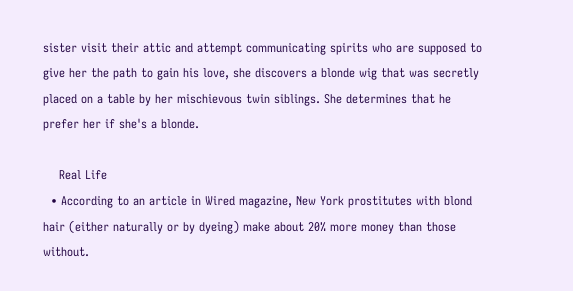sister visit their attic and attempt communicating spirits who are supposed to give her the path to gain his love, she discovers a blonde wig that was secretly placed on a table by her mischievous twin siblings. She determines that he prefer her if she's a blonde.

    Real Life
  • According to an article in Wired magazine, New York prostitutes with blond hair (either naturally or by dyeing) make about 20% more money than those without.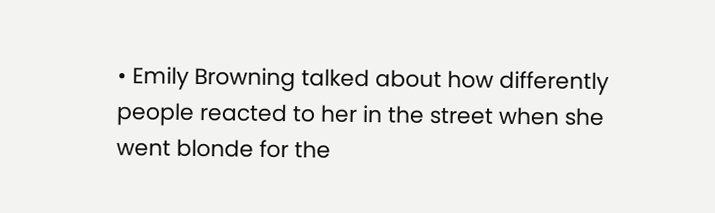• Emily Browning talked about how differently people reacted to her in the street when she went blonde for the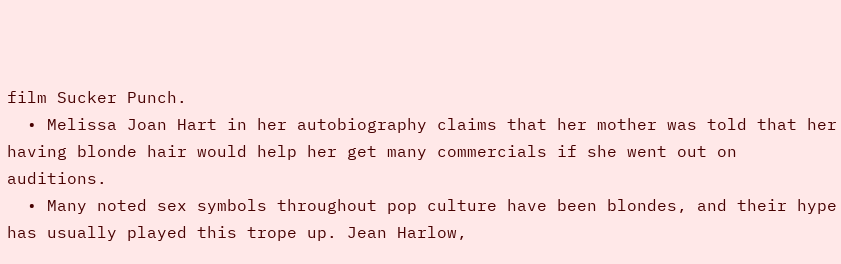film Sucker Punch.
  • Melissa Joan Hart in her autobiography claims that her mother was told that her having blonde hair would help her get many commercials if she went out on auditions.
  • Many noted sex symbols throughout pop culture have been blondes, and their hype has usually played this trope up. Jean Harlow,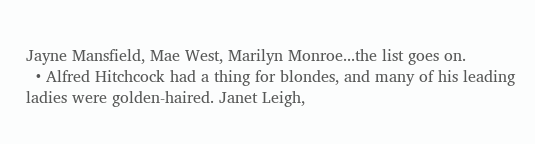Jayne Mansfield, Mae West, Marilyn Monroe...the list goes on.
  • Alfred Hitchcock had a thing for blondes, and many of his leading ladies were golden-haired. Janet Leigh,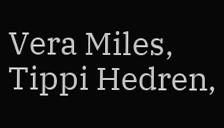Vera Miles, Tippi Hedren,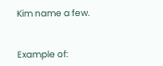Kim name a few.


Example of: